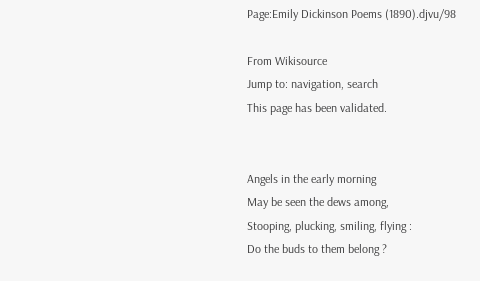Page:Emily Dickinson Poems (1890).djvu/98

From Wikisource
Jump to: navigation, search
This page has been validated.


Angels in the early morning
May be seen the dews among,
Stooping, plucking, smiling, flying :
Do the buds to them belong ?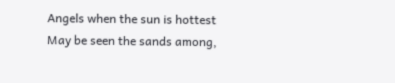Angels when the sun is hottest
May be seen the sands among,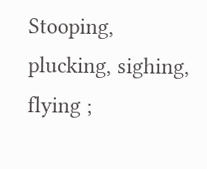Stooping, plucking, sighing, flying ;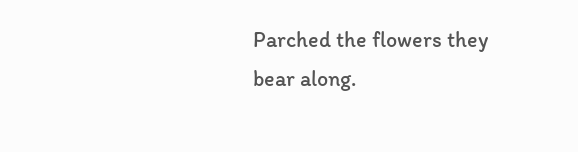Parched the flowers they bear along.